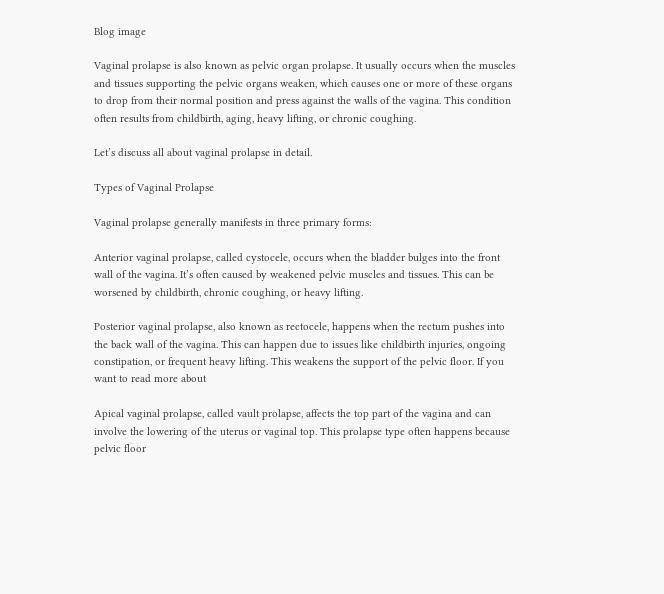Blog image

Vaginal prolapse is also known as pelvic organ prolapse. It usually occurs when the muscles and tissues supporting the pelvic organs weaken, which causes one or more of these organs to drop from their normal position and press against the walls of the vagina. This condition often results from childbirth, aging, heavy lifting, or chronic coughing.

Let’s discuss all about vaginal prolapse in detail.

Types of Vaginal Prolapse

Vaginal prolapse generally manifests in three primary forms:

Anterior vaginal prolapse, called cystocele, occurs when the bladder bulges into the front wall of the vagina. It’s often caused by weakened pelvic muscles and tissues. This can be worsened by childbirth, chronic coughing, or heavy lifting.

Posterior vaginal prolapse, also known as rectocele, happens when the rectum pushes into the back wall of the vagina. This can happen due to issues like childbirth injuries, ongoing constipation, or frequent heavy lifting. This weakens the support of the pelvic floor. If you want to read more about

Apical vaginal prolapse, called vault prolapse, affects the top part of the vagina and can involve the lowering of the uterus or vaginal top. This prolapse type often happens because pelvic floor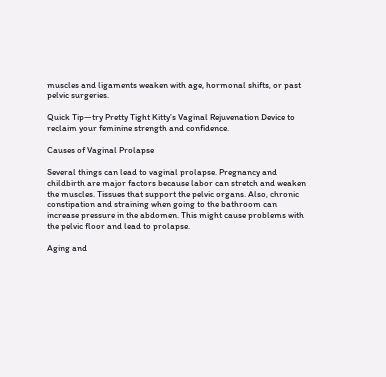muscles and ligaments weaken with age, hormonal shifts, or past pelvic surgeries.

Quick Tip—try Pretty Tight Kitty’s Vaginal Rejuvenation Device to reclaim your feminine strength and confidence.

Causes of Vaginal Prolapse

Several things can lead to vaginal prolapse. Pregnancy and childbirth are major factors because labor can stretch and weaken the muscles. Tissues that support the pelvic organs. Also, chronic constipation and straining when going to the bathroom can increase pressure in the abdomen. This might cause problems with the pelvic floor and lead to prolapse.

Aging and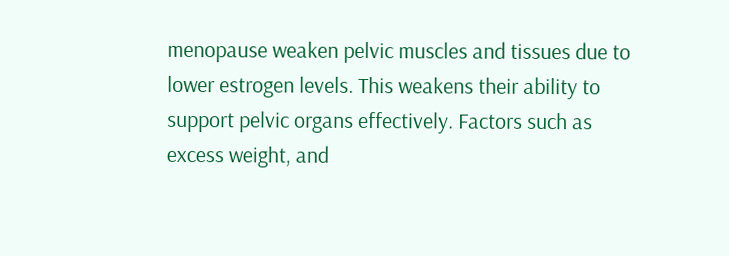menopause weaken pelvic muscles and tissues due to lower estrogen levels. This weakens their ability to support pelvic organs effectively. Factors such as excess weight, and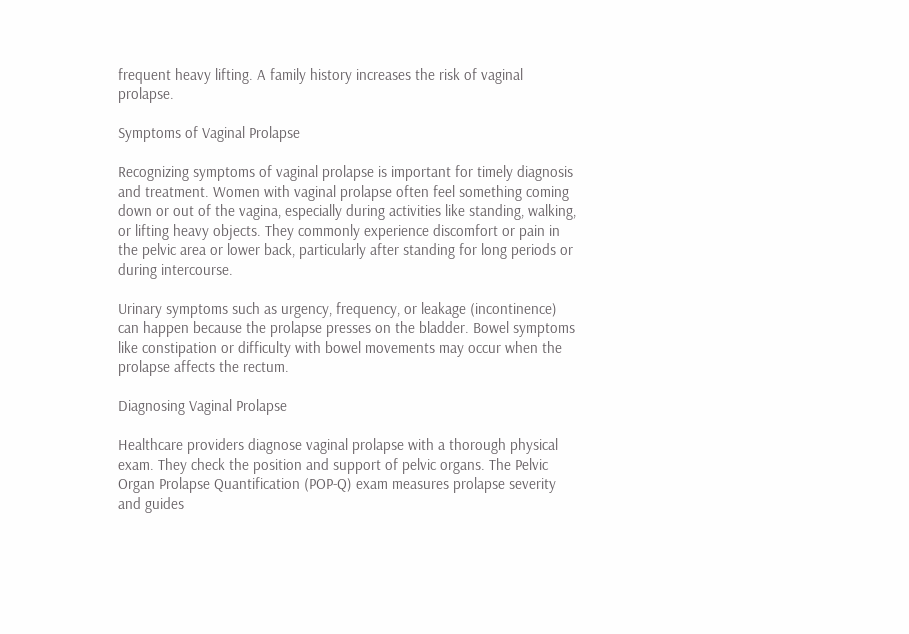frequent heavy lifting. A family history increases the risk of vaginal prolapse.

Symptoms of Vaginal Prolapse

Recognizing symptoms of vaginal prolapse is important for timely diagnosis and treatment. Women with vaginal prolapse often feel something coming down or out of the vagina, especially during activities like standing, walking, or lifting heavy objects. They commonly experience discomfort or pain in the pelvic area or lower back, particularly after standing for long periods or during intercourse.

Urinary symptoms such as urgency, frequency, or leakage (incontinence) can happen because the prolapse presses on the bladder. Bowel symptoms like constipation or difficulty with bowel movements may occur when the prolapse affects the rectum.

Diagnosing Vaginal Prolapse

Healthcare providers diagnose vaginal prolapse with a thorough physical exam. They check the position and support of pelvic organs. The Pelvic Organ Prolapse Quantification (POP-Q) exam measures prolapse severity and guides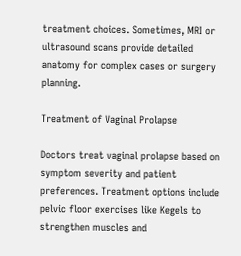treatment choices. Sometimes, MRI or ultrasound scans provide detailed anatomy for complex cases or surgery planning.

Treatment of Vaginal Prolapse

Doctors treat vaginal prolapse based on symptom severity and patient preferences. Treatment options include pelvic floor exercises like Kegels to strengthen muscles and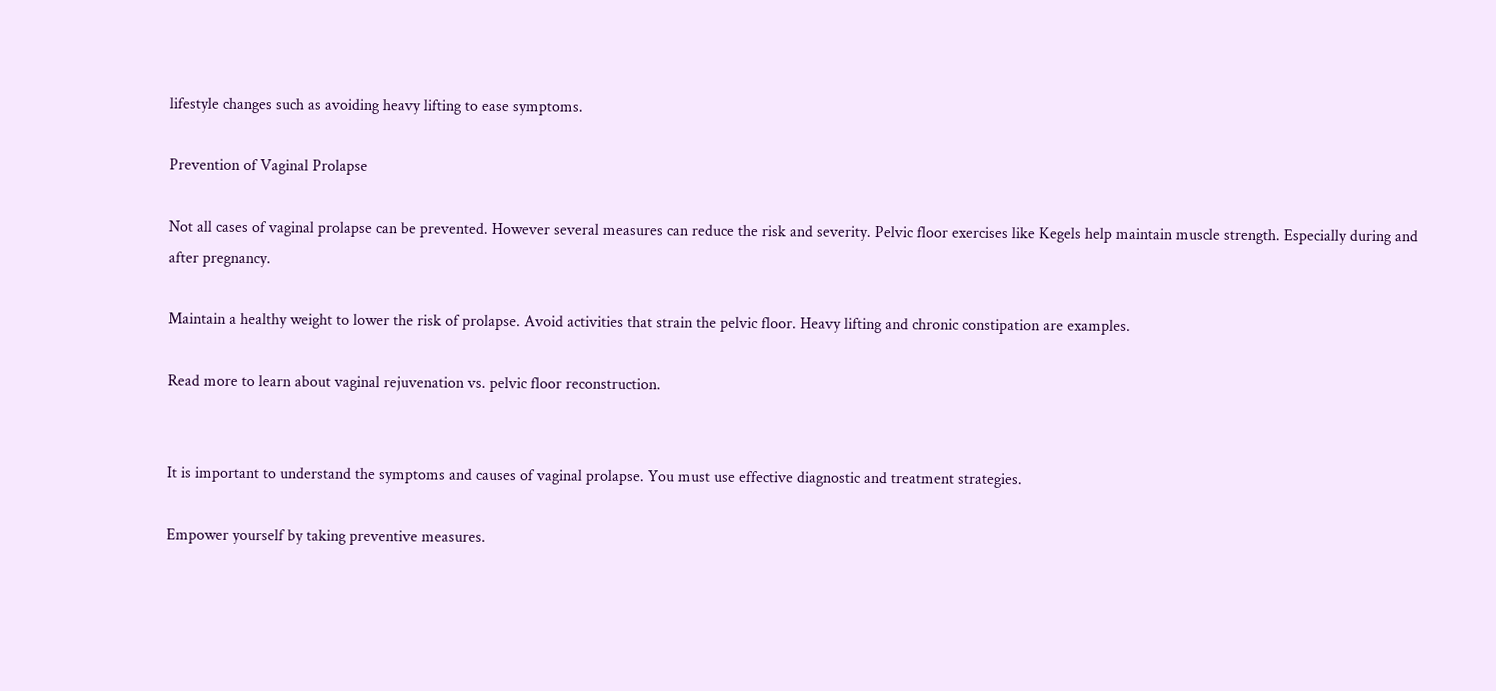lifestyle changes such as avoiding heavy lifting to ease symptoms.

Prevention of Vaginal Prolapse

Not all cases of vaginal prolapse can be prevented. However several measures can reduce the risk and severity. Pelvic floor exercises like Kegels help maintain muscle strength. Especially during and after pregnancy.

Maintain a healthy weight to lower the risk of prolapse. Avoid activities that strain the pelvic floor. Heavy lifting and chronic constipation are examples.

Read more to learn about vaginal rejuvenation vs. pelvic floor reconstruction.


It is important to understand the symptoms and causes of vaginal prolapse. You must use effective diagnostic and treatment strategies.

Empower yourself by taking preventive measures.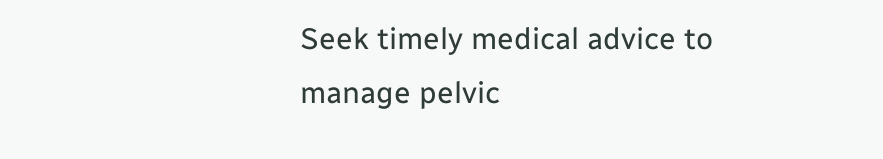Seek timely medical advice to manage pelvic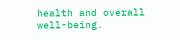health and overall well-being.